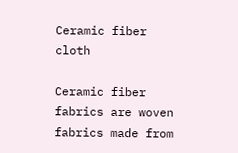Ceramic fiber cloth

Ceramic fiber fabrics are woven fabrics made from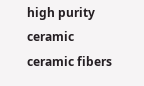high purity ceramic ceramic fibers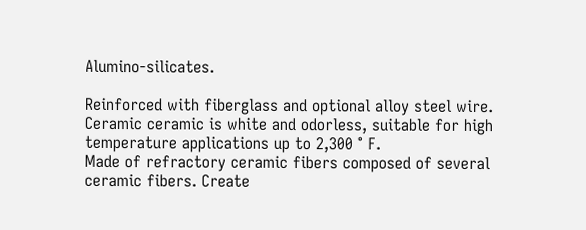Alumino-silicates.

Reinforced with fiberglass and optional alloy steel wire. Ceramic ceramic is white and odorless, suitable for high temperature applications up to 2,300 ° F.
Made of refractory ceramic fibers composed of several ceramic fibers. Create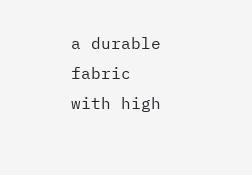a durable fabric with high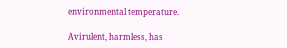environmental temperature.

Avirulent, harmless, has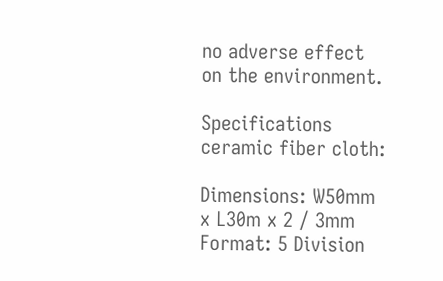no adverse effect on the environment.

Specifications ceramic fiber cloth:

Dimensions: W50mm x L30m x 2 / 3mm
Format: 5 Division